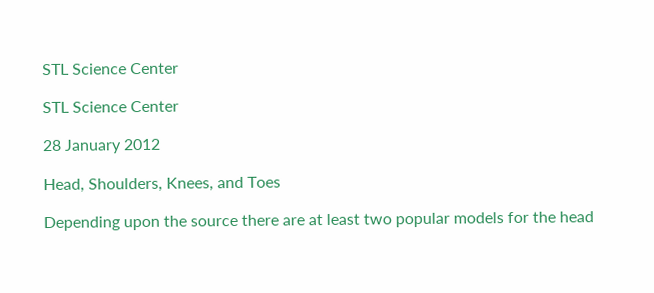STL Science Center

STL Science Center

28 January 2012

Head, Shoulders, Knees, and Toes

Depending upon the source there are at least two popular models for the head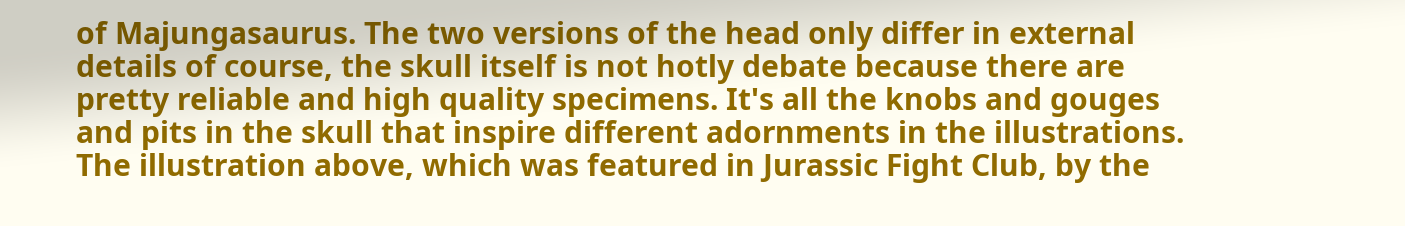of Majungasaurus. The two versions of the head only differ in external details of course, the skull itself is not hotly debate because there are pretty reliable and high quality specimens. It's all the knobs and gouges and pits in the skull that inspire different adornments in the illustrations. The illustration above, which was featured in Jurassic Fight Club, by the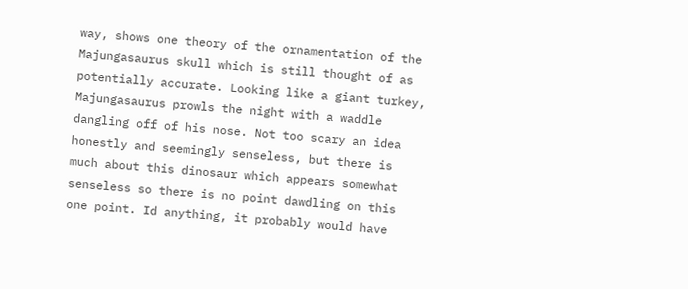way, shows one theory of the ornamentation of the Majungasaurus skull which is still thought of as potentially accurate. Looking like a giant turkey, Majungasaurus prowls the night with a waddle dangling off of his nose. Not too scary an idea honestly and seemingly senseless, but there is much about this dinosaur which appears somewhat senseless so there is no point dawdling on this one point. Id anything, it probably would have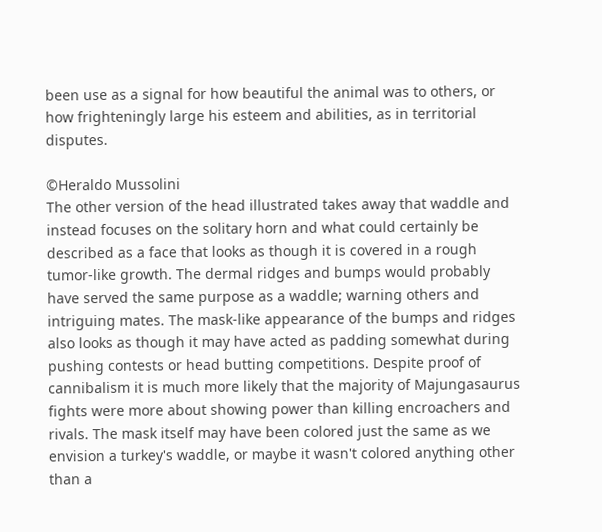been use as a signal for how beautiful the animal was to others, or how frighteningly large his esteem and abilities, as in territorial disputes.

©Heraldo Mussolini
The other version of the head illustrated takes away that waddle and instead focuses on the solitary horn and what could certainly be described as a face that looks as though it is covered in a rough tumor-like growth. The dermal ridges and bumps would probably have served the same purpose as a waddle; warning others and intriguing mates. The mask-like appearance of the bumps and ridges also looks as though it may have acted as padding somewhat during pushing contests or head butting competitions. Despite proof of cannibalism it is much more likely that the majority of Majungasaurus fights were more about showing power than killing encroachers and rivals. The mask itself may have been colored just the same as we envision a turkey's waddle, or maybe it wasn't colored anything other than a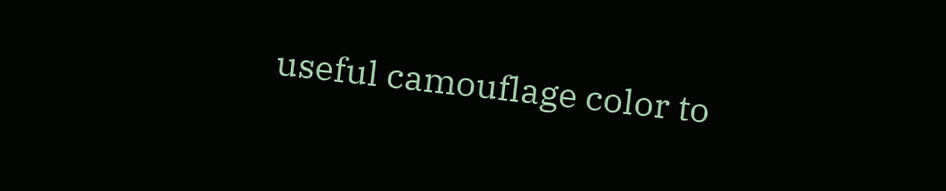useful camouflage color to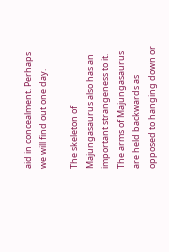aid in concealment. Perhaps we will find out one day.

The skeleton of Majungasaurus also has an important strangeness to it. The arms of Majungasaurus are held backwards as opposed to hanging down or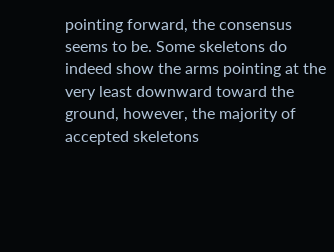pointing forward, the consensus seems to be. Some skeletons do indeed show the arms pointing at the very least downward toward the ground, however, the majority of accepted skeletons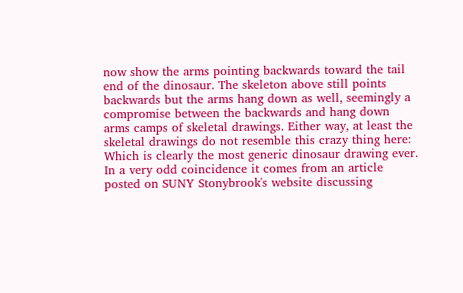now show the arms pointing backwards toward the tail end of the dinosaur. The skeleton above still points backwards but the arms hang down as well, seemingly a compromise between the backwards and hang down arms camps of skeletal drawings. Either way, at least the skeletal drawings do not resemble this crazy thing here:
Which is clearly the most generic dinosaur drawing ever. In a very odd coincidence it comes from an article posted on SUNY Stonybrook's website discussing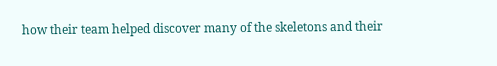how their team helped discover many of the skeletons and their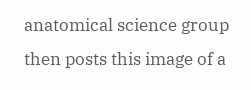anatomical science group then posts this image of a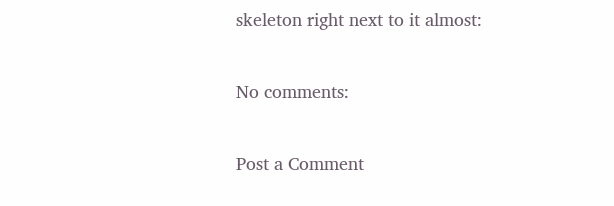skeleton right next to it almost:

No comments:

Post a Comment